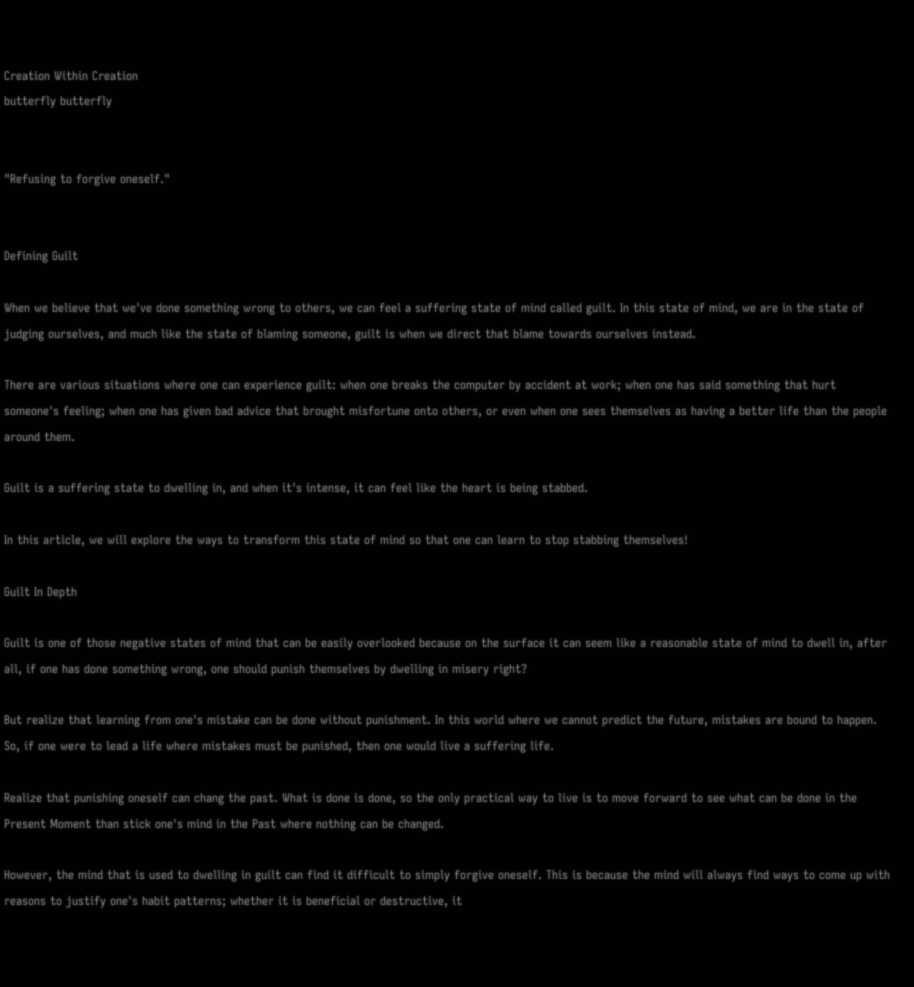Creation Within Creation
butterfly butterfly


"Refusing to forgive oneself."


Defining Guilt

When we believe that we've done something wrong to others, we can feel a suffering state of mind called guilt. In this state of mind, we are in the state of judging ourselves, and much like the state of blaming someone, guilt is when we direct that blame towards ourselves instead.

There are various situations where one can experience guilt: when one breaks the computer by accident at work; when one has said something that hurt someone's feeling; when one has given bad advice that brought misfortune onto others, or even when one sees themselves as having a better life than the people around them.

Guilt is a suffering state to dwelling in, and when it's intense, it can feel like the heart is being stabbed.

In this article, we will explore the ways to transform this state of mind so that one can learn to stop stabbing themselves!

Guilt In Depth

Guilt is one of those negative states of mind that can be easily overlooked because on the surface it can seem like a reasonable state of mind to dwell in, after all, if one has done something wrong, one should punish themselves by dwelling in misery right?

But realize that learning from one's mistake can be done without punishment. In this world where we cannot predict the future, mistakes are bound to happen. So, if one were to lead a life where mistakes must be punished, then one would live a suffering life.

Realize that punishing oneself can chang the past. What is done is done, so the only practical way to live is to move forward to see what can be done in the Present Moment than stick one's mind in the Past where nothing can be changed.

However, the mind that is used to dwelling in guilt can find it difficult to simply forgive oneself. This is because the mind will always find ways to come up with reasons to justify one's habit patterns; whether it is beneficial or destructive, it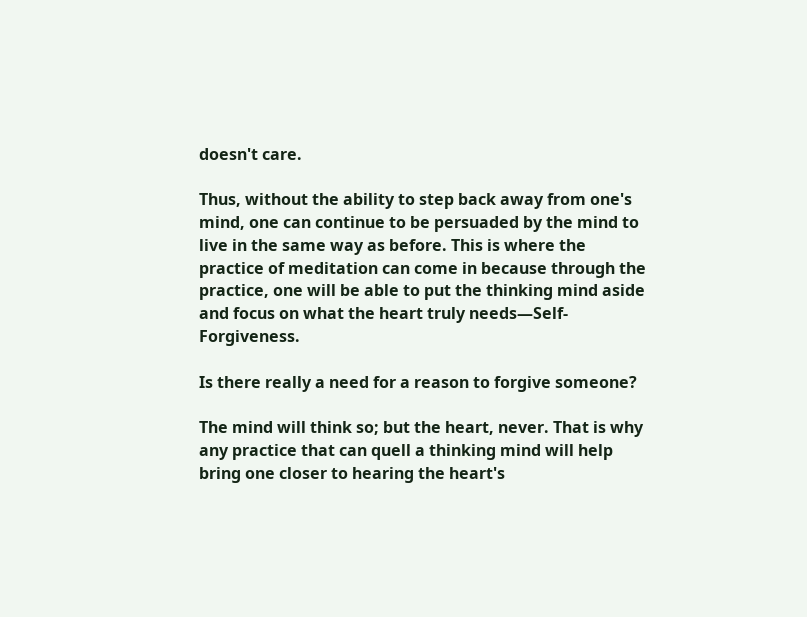doesn't care.

Thus, without the ability to step back away from one's mind, one can continue to be persuaded by the mind to live in the same way as before. This is where the practice of meditation can come in because through the practice, one will be able to put the thinking mind aside and focus on what the heart truly needs—Self-Forgiveness.

Is there really a need for a reason to forgive someone?

The mind will think so; but the heart, never. That is why any practice that can quell a thinking mind will help bring one closer to hearing the heart's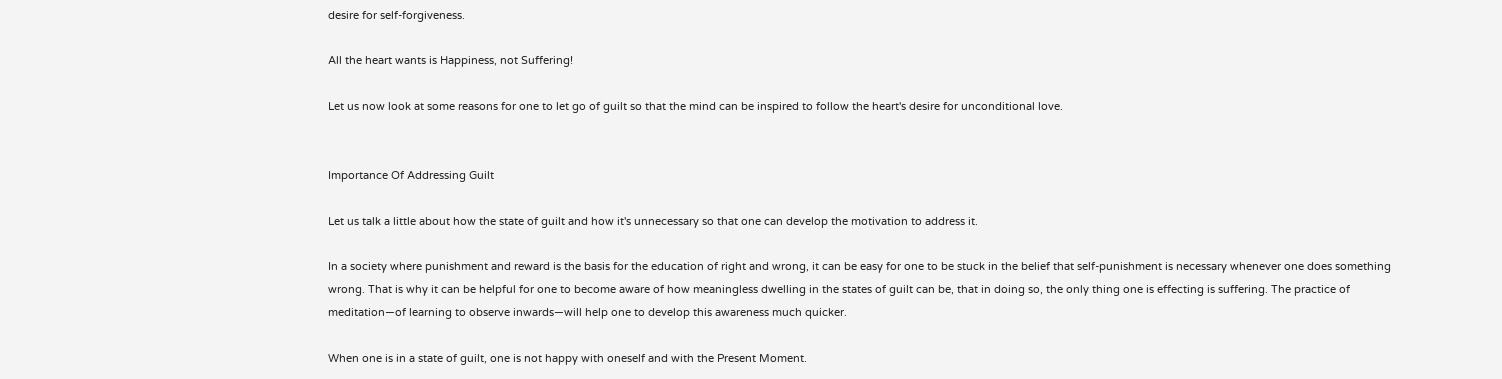desire for self-forgiveness.

All the heart wants is Happiness, not Suffering!

Let us now look at some reasons for one to let go of guilt so that the mind can be inspired to follow the heart's desire for unconditional love.


Importance Of Addressing Guilt

Let us talk a little about how the state of guilt and how it's unnecessary so that one can develop the motivation to address it.

In a society where punishment and reward is the basis for the education of right and wrong, it can be easy for one to be stuck in the belief that self-punishment is necessary whenever one does something wrong. That is why it can be helpful for one to become aware of how meaningless dwelling in the states of guilt can be, that in doing so, the only thing one is effecting is suffering. The practice of meditation—of learning to observe inwards—will help one to develop this awareness much quicker.

When one is in a state of guilt, one is not happy with oneself and with the Present Moment.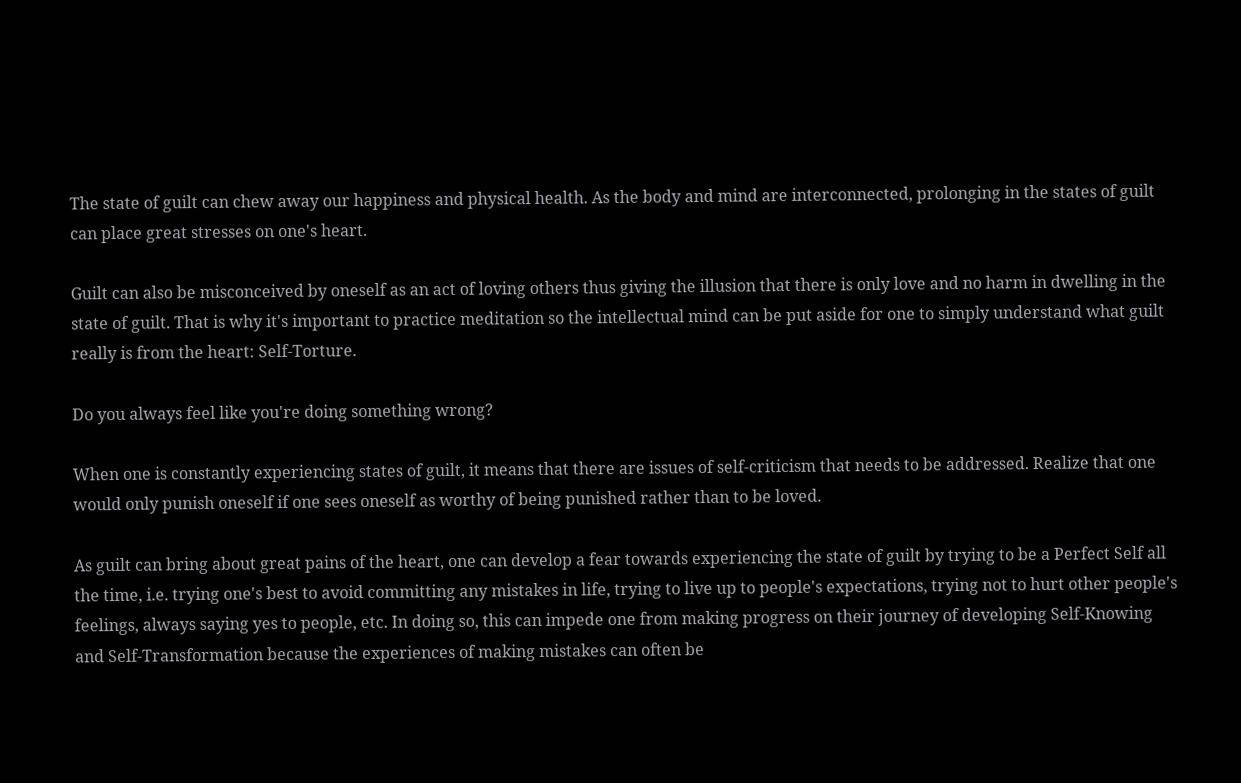The state of guilt can chew away our happiness and physical health. As the body and mind are interconnected, prolonging in the states of guilt can place great stresses on one's heart.

Guilt can also be misconceived by oneself as an act of loving others thus giving the illusion that there is only love and no harm in dwelling in the state of guilt. That is why it's important to practice meditation so the intellectual mind can be put aside for one to simply understand what guilt really is from the heart: Self-Torture.

Do you always feel like you're doing something wrong?

When one is constantly experiencing states of guilt, it means that there are issues of self-criticism that needs to be addressed. Realize that one would only punish oneself if one sees oneself as worthy of being punished rather than to be loved.

As guilt can bring about great pains of the heart, one can develop a fear towards experiencing the state of guilt by trying to be a Perfect Self all the time, i.e. trying one's best to avoid committing any mistakes in life, trying to live up to people's expectations, trying not to hurt other people's feelings, always saying yes to people, etc. In doing so, this can impede one from making progress on their journey of developing Self-Knowing and Self-Transformation because the experiences of making mistakes can often be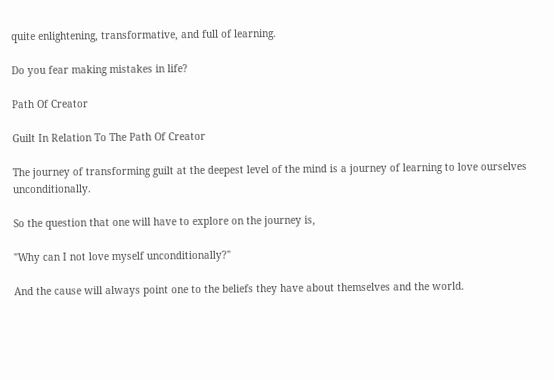quite enlightening, transformative, and full of learning.

Do you fear making mistakes in life?

Path Of Creator

Guilt In Relation To The Path Of Creator

The journey of transforming guilt at the deepest level of the mind is a journey of learning to love ourselves unconditionally.

So the question that one will have to explore on the journey is,

"Why can I not love myself unconditionally?"

And the cause will always point one to the beliefs they have about themselves and the world.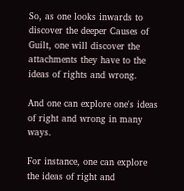So, as one looks inwards to discover the deeper Causes of Guilt, one will discover the attachments they have to the ideas of rights and wrong.

And one can explore one's ideas of right and wrong in many ways.

For instance, one can explore the ideas of right and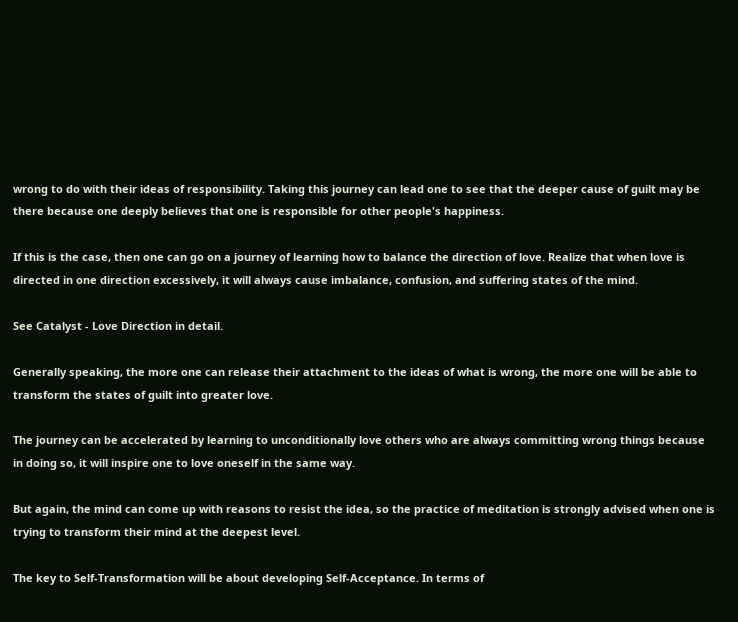wrong to do with their ideas of responsibility. Taking this journey can lead one to see that the deeper cause of guilt may be there because one deeply believes that one is responsible for other people's happiness.

If this is the case, then one can go on a journey of learning how to balance the direction of love. Realize that when love is directed in one direction excessively, it will always cause imbalance, confusion, and suffering states of the mind.

See Catalyst - Love Direction in detail.

Generally speaking, the more one can release their attachment to the ideas of what is wrong, the more one will be able to transform the states of guilt into greater love.

The journey can be accelerated by learning to unconditionally love others who are always committing wrong things because in doing so, it will inspire one to love oneself in the same way.

But again, the mind can come up with reasons to resist the idea, so the practice of meditation is strongly advised when one is trying to transform their mind at the deepest level.

The key to Self-Transformation will be about developing Self-Acceptance. In terms of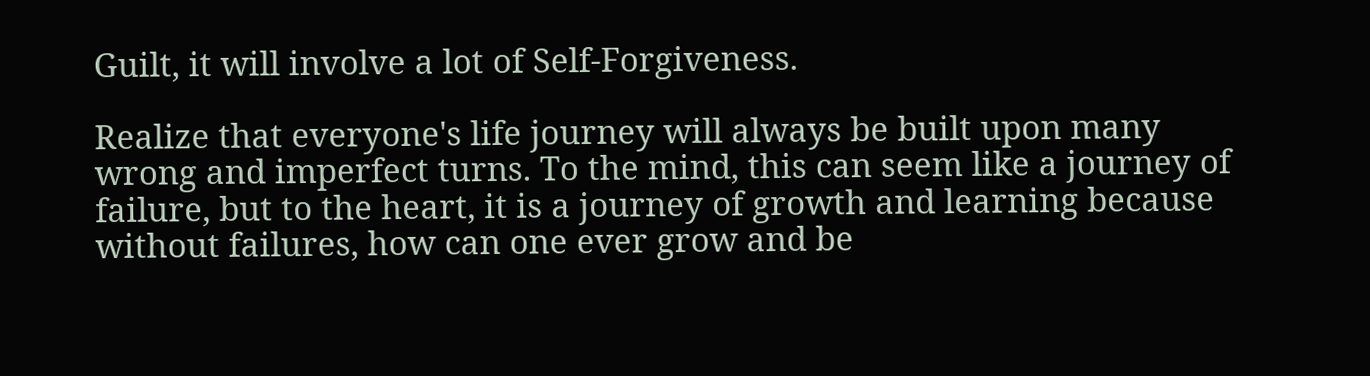Guilt, it will involve a lot of Self-Forgiveness.

Realize that everyone's life journey will always be built upon many wrong and imperfect turns. To the mind, this can seem like a journey of failure, but to the heart, it is a journey of growth and learning because without failures, how can one ever grow and be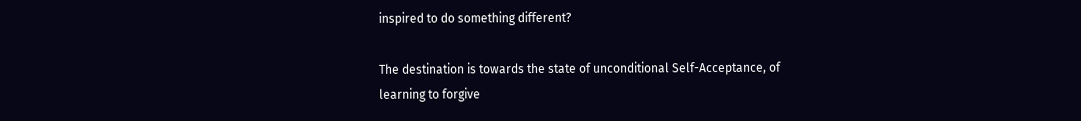inspired to do something different?

The destination is towards the state of unconditional Self-Acceptance, of learning to forgive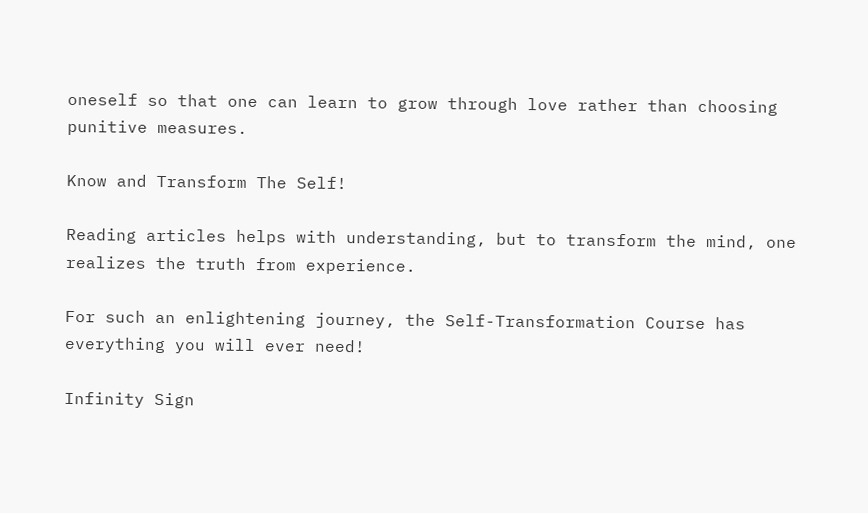oneself so that one can learn to grow through love rather than choosing punitive measures.

Know and Transform The Self!

Reading articles helps with understanding, but to transform the mind, one realizes the truth from experience.

For such an enlightening journey, the Self-Transformation Course has everything you will ever need!

Infinity Sign